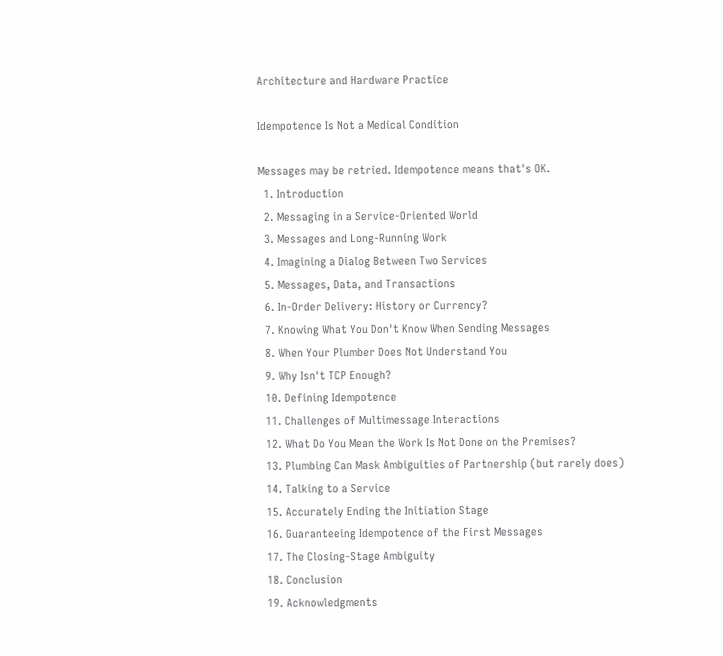Architecture and Hardware Practice

Idempotence Is Not a Medical Condition

Messages may be retried. Idempotence means that's OK.
  1. Introduction
  2. Messaging in a Service-Oriented World
  3. Messages and Long-Running Work
  4. Imagining a Dialog Between Two Services
  5. Messages, Data, and Transactions
  6. In-Order Delivery: History or Currency?
  7. Knowing What You Don't Know When Sending Messages
  8. When Your Plumber Does Not Understand You
  9. Why Isn't TCP Enough?
  10. Defining Idempotence
  11. Challenges of Multimessage Interactions
  12. What Do You Mean the Work Is Not Done on the Premises?
  13. Plumbing Can Mask Ambiguities of Partnership (but rarely does)
  14. Talking to a Service
  15. Accurately Ending the Initiation Stage
  16. Guaranteeing Idempotence of the First Messages
  17. The Closing-Stage Ambiguity
  18. Conclusion
  19. Acknowledgments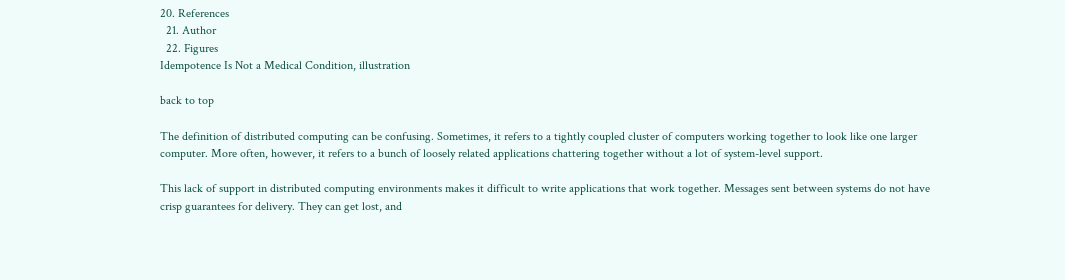20. References
  21. Author
  22. Figures
Idempotence Is Not a Medical Condition, illustration

back to top

The definition of distributed computing can be confusing. Sometimes, it refers to a tightly coupled cluster of computers working together to look like one larger computer. More often, however, it refers to a bunch of loosely related applications chattering together without a lot of system-level support.

This lack of support in distributed computing environments makes it difficult to write applications that work together. Messages sent between systems do not have crisp guarantees for delivery. They can get lost, and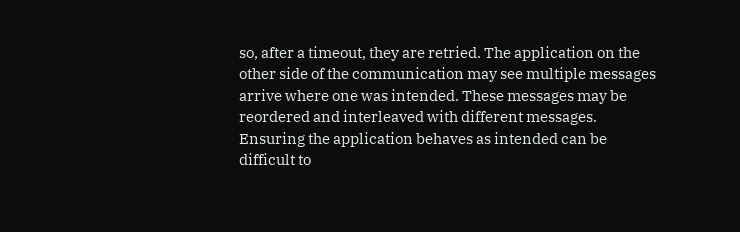so, after a timeout, they are retried. The application on the other side of the communication may see multiple messages arrive where one was intended. These messages may be reordered and interleaved with different messages. Ensuring the application behaves as intended can be difficult to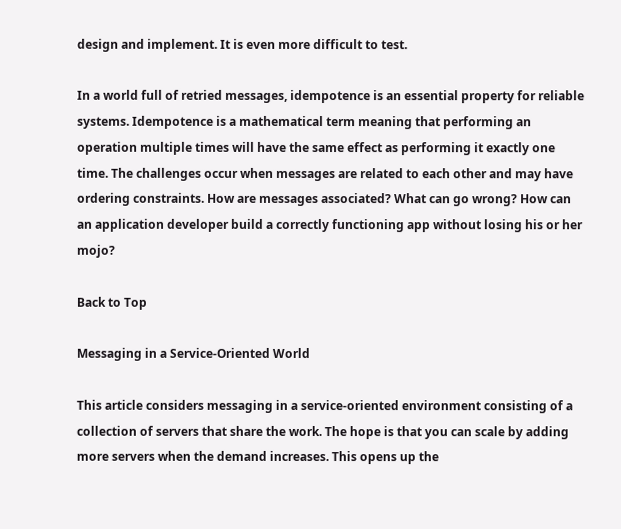design and implement. It is even more difficult to test.

In a world full of retried messages, idempotence is an essential property for reliable systems. Idempotence is a mathematical term meaning that performing an operation multiple times will have the same effect as performing it exactly one time. The challenges occur when messages are related to each other and may have ordering constraints. How are messages associated? What can go wrong? How can an application developer build a correctly functioning app without losing his or her mojo?

Back to Top

Messaging in a Service-Oriented World

This article considers messaging in a service-oriented environment consisting of a collection of servers that share the work. The hope is that you can scale by adding more servers when the demand increases. This opens up the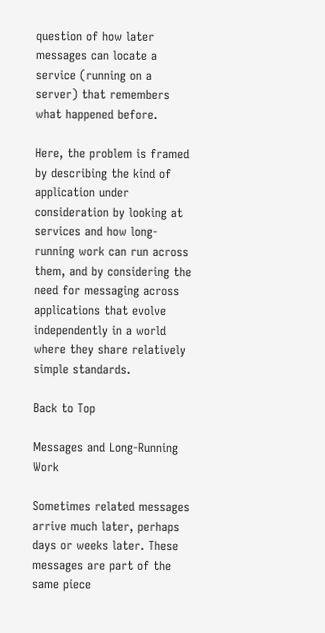question of how later messages can locate a service (running on a server) that remembers what happened before.

Here, the problem is framed by describing the kind of application under consideration by looking at services and how long-running work can run across them, and by considering the need for messaging across applications that evolve independently in a world where they share relatively simple standards.

Back to Top

Messages and Long-Running Work

Sometimes related messages arrive much later, perhaps days or weeks later. These messages are part of the same piece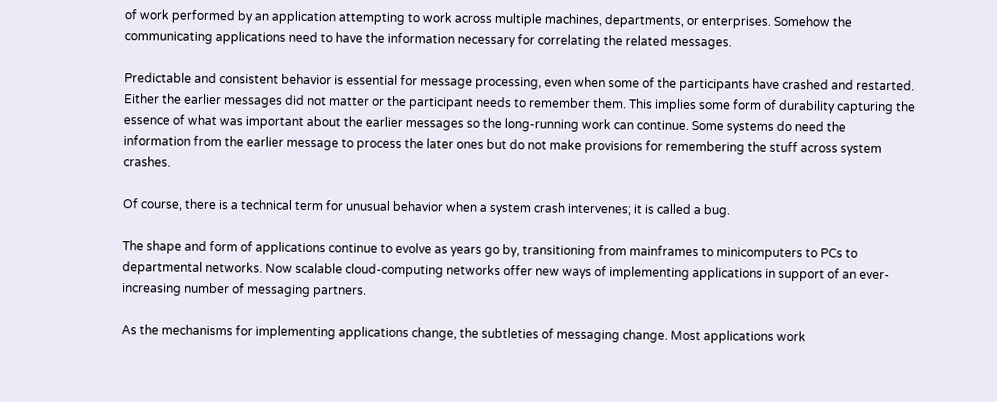of work performed by an application attempting to work across multiple machines, departments, or enterprises. Somehow the communicating applications need to have the information necessary for correlating the related messages.

Predictable and consistent behavior is essential for message processing, even when some of the participants have crashed and restarted. Either the earlier messages did not matter or the participant needs to remember them. This implies some form of durability capturing the essence of what was important about the earlier messages so the long-running work can continue. Some systems do need the information from the earlier message to process the later ones but do not make provisions for remembering the stuff across system crashes.

Of course, there is a technical term for unusual behavior when a system crash intervenes; it is called a bug.

The shape and form of applications continue to evolve as years go by, transitioning from mainframes to minicomputers to PCs to departmental networks. Now scalable cloud-computing networks offer new ways of implementing applications in support of an ever-increasing number of messaging partners.

As the mechanisms for implementing applications change, the subtleties of messaging change. Most applications work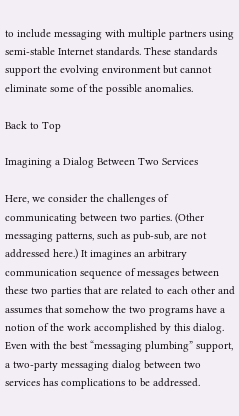to include messaging with multiple partners using semi-stable Internet standards. These standards support the evolving environment but cannot eliminate some of the possible anomalies.

Back to Top

Imagining a Dialog Between Two Services

Here, we consider the challenges of communicating between two parties. (Other messaging patterns, such as pub-sub, are not addressed here.) It imagines an arbitrary communication sequence of messages between these two parties that are related to each other and assumes that somehow the two programs have a notion of the work accomplished by this dialog. Even with the best “messaging plumbing” support, a two-party messaging dialog between two services has complications to be addressed.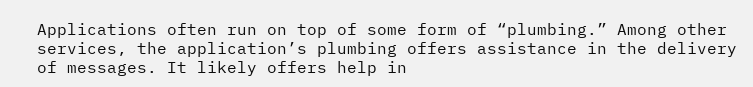Applications often run on top of some form of “plumbing.” Among other services, the application’s plumbing offers assistance in the delivery of messages. It likely offers help in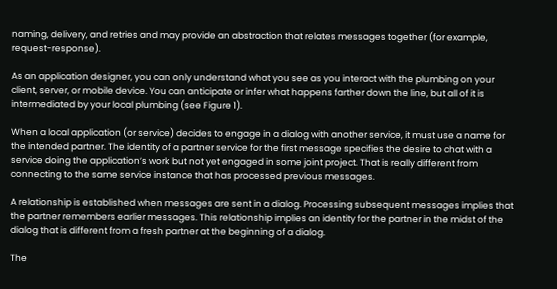naming, delivery, and retries and may provide an abstraction that relates messages together (for example, request-response).

As an application designer, you can only understand what you see as you interact with the plumbing on your client, server, or mobile device. You can anticipate or infer what happens farther down the line, but all of it is intermediated by your local plumbing (see Figure 1).

When a local application (or service) decides to engage in a dialog with another service, it must use a name for the intended partner. The identity of a partner service for the first message specifies the desire to chat with a service doing the application’s work but not yet engaged in some joint project. That is really different from connecting to the same service instance that has processed previous messages.

A relationship is established when messages are sent in a dialog. Processing subsequent messages implies that the partner remembers earlier messages. This relationship implies an identity for the partner in the midst of the dialog that is different from a fresh partner at the beginning of a dialog.

The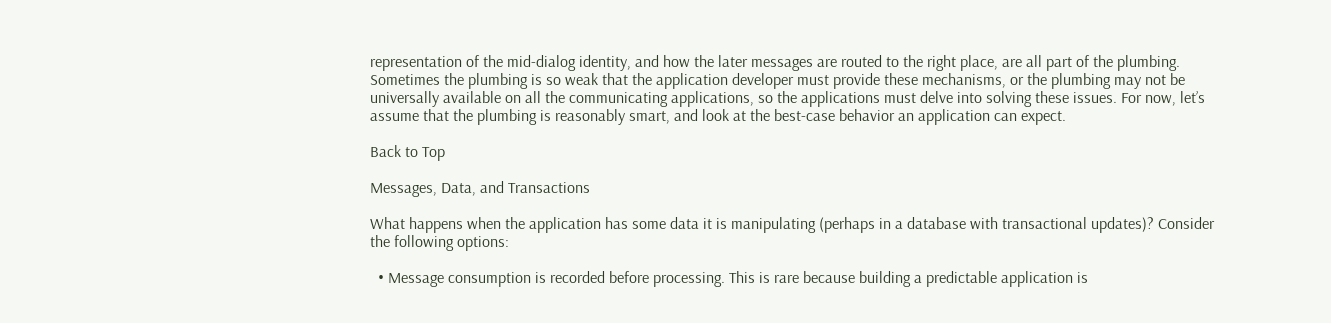representation of the mid-dialog identity, and how the later messages are routed to the right place, are all part of the plumbing. Sometimes the plumbing is so weak that the application developer must provide these mechanisms, or the plumbing may not be universally available on all the communicating applications, so the applications must delve into solving these issues. For now, let’s assume that the plumbing is reasonably smart, and look at the best-case behavior an application can expect.

Back to Top

Messages, Data, and Transactions

What happens when the application has some data it is manipulating (perhaps in a database with transactional updates)? Consider the following options:

  • Message consumption is recorded before processing. This is rare because building a predictable application is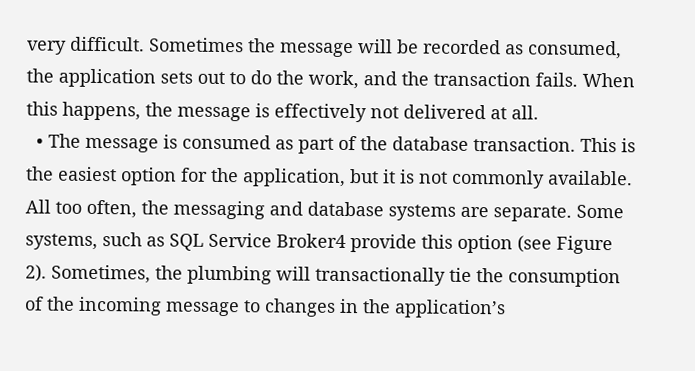very difficult. Sometimes the message will be recorded as consumed, the application sets out to do the work, and the transaction fails. When this happens, the message is effectively not delivered at all.
  • The message is consumed as part of the database transaction. This is the easiest option for the application, but it is not commonly available. All too often, the messaging and database systems are separate. Some systems, such as SQL Service Broker4 provide this option (see Figure 2). Sometimes, the plumbing will transactionally tie the consumption of the incoming message to changes in the application’s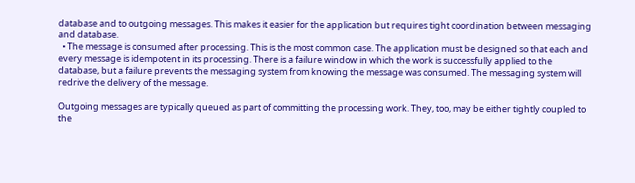database and to outgoing messages. This makes it easier for the application but requires tight coordination between messaging and database.
  • The message is consumed after processing. This is the most common case. The application must be designed so that each and every message is idempotent in its processing. There is a failure window in which the work is successfully applied to the database, but a failure prevents the messaging system from knowing the message was consumed. The messaging system will redrive the delivery of the message.

Outgoing messages are typically queued as part of committing the processing work. They, too, may be either tightly coupled to the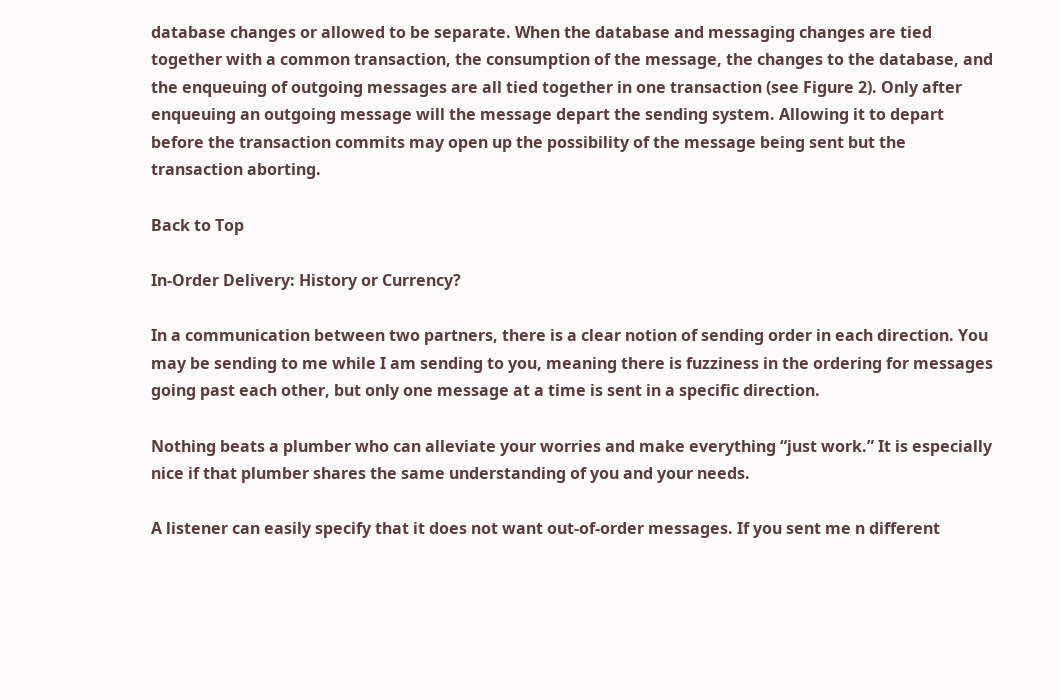database changes or allowed to be separate. When the database and messaging changes are tied together with a common transaction, the consumption of the message, the changes to the database, and the enqueuing of outgoing messages are all tied together in one transaction (see Figure 2). Only after enqueuing an outgoing message will the message depart the sending system. Allowing it to depart before the transaction commits may open up the possibility of the message being sent but the transaction aborting.

Back to Top

In-Order Delivery: History or Currency?

In a communication between two partners, there is a clear notion of sending order in each direction. You may be sending to me while I am sending to you, meaning there is fuzziness in the ordering for messages going past each other, but only one message at a time is sent in a specific direction.

Nothing beats a plumber who can alleviate your worries and make everything “just work.” It is especially nice if that plumber shares the same understanding of you and your needs.

A listener can easily specify that it does not want out-of-order messages. If you sent me n different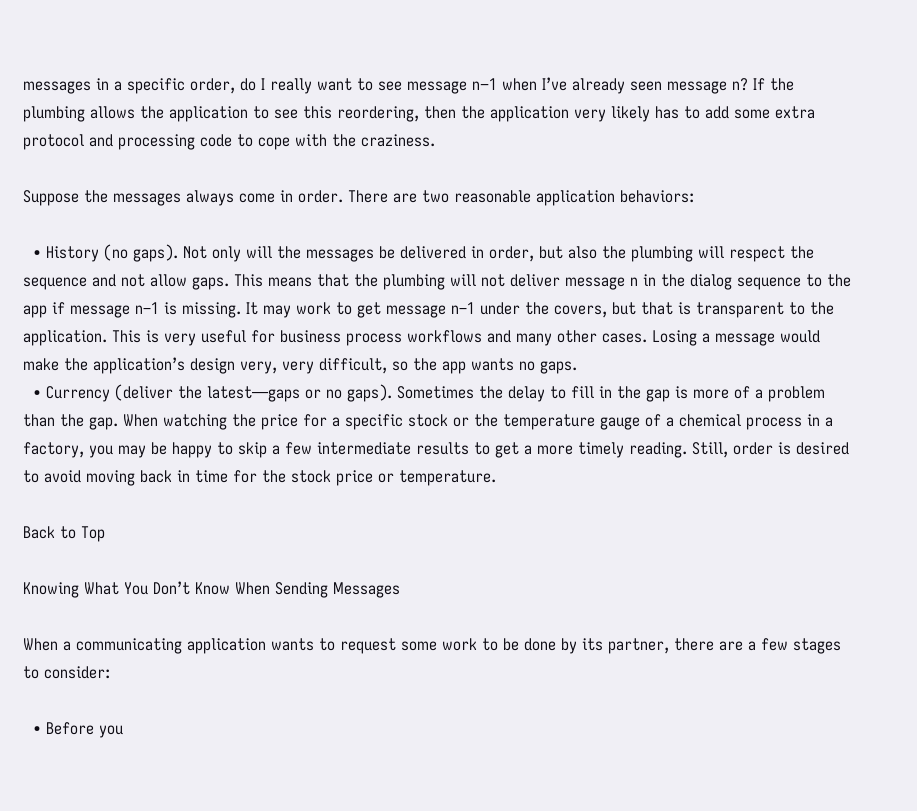messages in a specific order, do I really want to see message n−1 when I’ve already seen message n? If the plumbing allows the application to see this reordering, then the application very likely has to add some extra protocol and processing code to cope with the craziness.

Suppose the messages always come in order. There are two reasonable application behaviors:

  • History (no gaps). Not only will the messages be delivered in order, but also the plumbing will respect the sequence and not allow gaps. This means that the plumbing will not deliver message n in the dialog sequence to the app if message n–1 is missing. It may work to get message n–1 under the covers, but that is transparent to the application. This is very useful for business process workflows and many other cases. Losing a message would make the application’s design very, very difficult, so the app wants no gaps.
  • Currency (deliver the latest—gaps or no gaps). Sometimes the delay to fill in the gap is more of a problem than the gap. When watching the price for a specific stock or the temperature gauge of a chemical process in a factory, you may be happy to skip a few intermediate results to get a more timely reading. Still, order is desired to avoid moving back in time for the stock price or temperature.

Back to Top

Knowing What You Don’t Know When Sending Messages

When a communicating application wants to request some work to be done by its partner, there are a few stages to consider:

  • Before you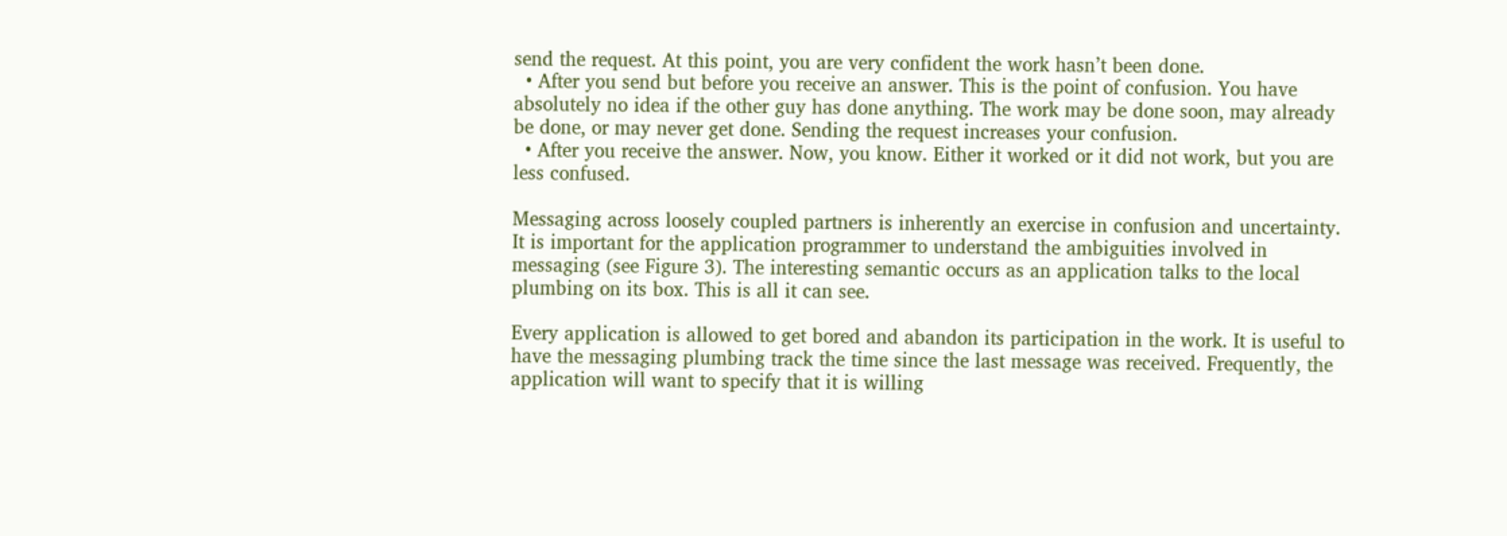send the request. At this point, you are very confident the work hasn’t been done.
  • After you send but before you receive an answer. This is the point of confusion. You have absolutely no idea if the other guy has done anything. The work may be done soon, may already be done, or may never get done. Sending the request increases your confusion.
  • After you receive the answer. Now, you know. Either it worked or it did not work, but you are less confused.

Messaging across loosely coupled partners is inherently an exercise in confusion and uncertainty. It is important for the application programmer to understand the ambiguities involved in messaging (see Figure 3). The interesting semantic occurs as an application talks to the local plumbing on its box. This is all it can see.

Every application is allowed to get bored and abandon its participation in the work. It is useful to have the messaging plumbing track the time since the last message was received. Frequently, the application will want to specify that it is willing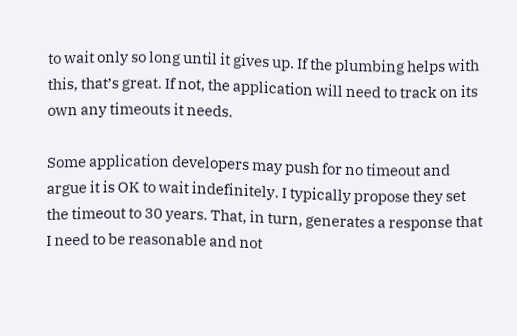to wait only so long until it gives up. If the plumbing helps with this, that’s great. If not, the application will need to track on its own any timeouts it needs.

Some application developers may push for no timeout and argue it is OK to wait indefinitely. I typically propose they set the timeout to 30 years. That, in turn, generates a response that I need to be reasonable and not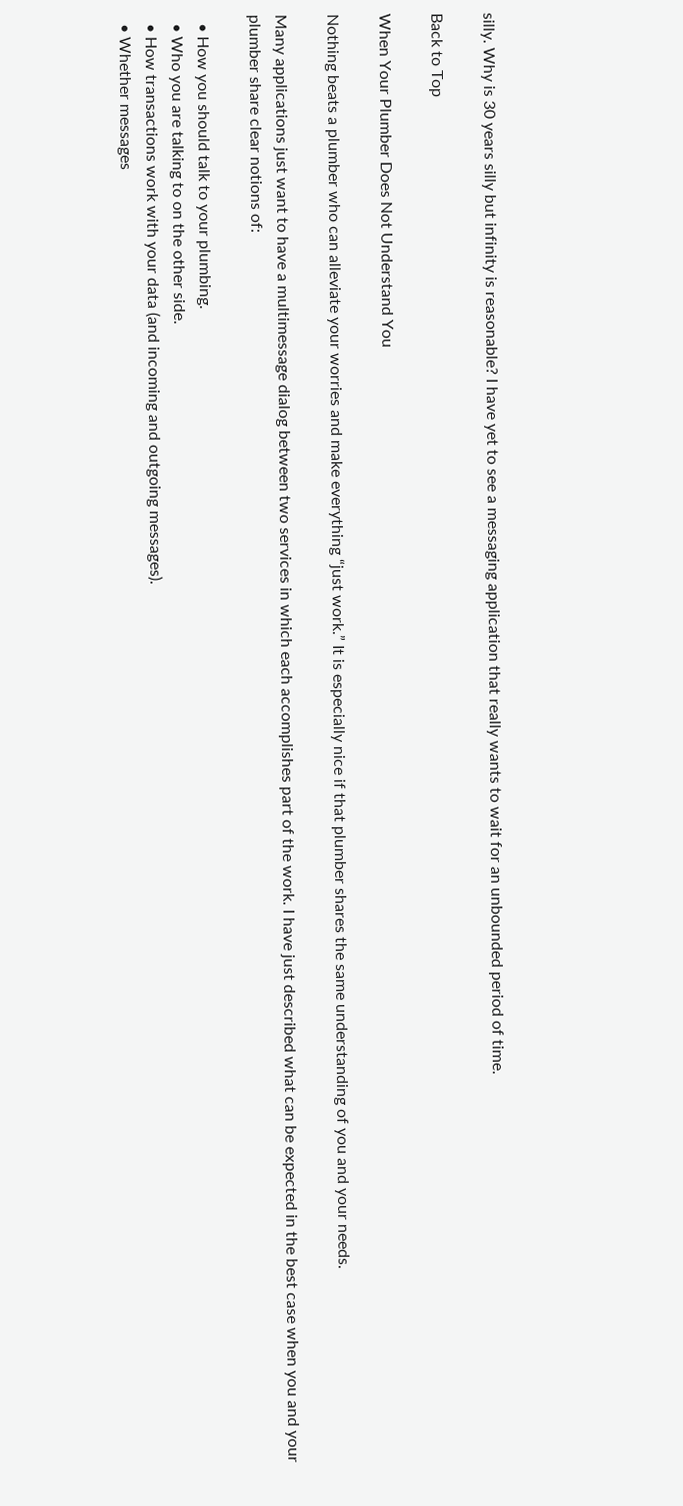silly. Why is 30 years silly but infinity is reasonable? I have yet to see a messaging application that really wants to wait for an unbounded period of time.

Back to Top

When Your Plumber Does Not Understand You

Nothing beats a plumber who can alleviate your worries and make everything “just work.” It is especially nice if that plumber shares the same understanding of you and your needs.

Many applications just want to have a multimessage dialog between two services in which each accomplishes part of the work. I have just described what can be expected in the best case when you and your plumber share clear notions of:

  • How you should talk to your plumbing.
  • Who you are talking to on the other side.
  • How transactions work with your data (and incoming and outgoing messages).
  • Whether messages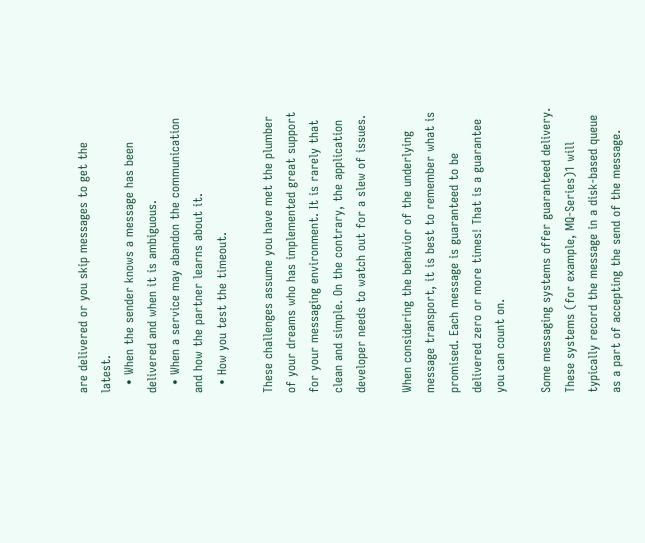are delivered or you skip messages to get the latest.
  • When the sender knows a message has been delivered and when it is ambiguous.
  • When a service may abandon the communication and how the partner learns about it.
  • How you test the timeout.

These challenges assume you have met the plumber of your dreams who has implemented great support for your messaging environment. It is rarely that clean and simple. On the contrary, the application developer needs to watch out for a slew of issues.

When considering the behavior of the underlying message transport, it is best to remember what is promised. Each message is guaranteed to be delivered zero or more times! That is a guarantee you can count on.

Some messaging systems offer guaranteed delivery. These systems (for example, MQ-Series)1 will typically record the message in a disk-based queue as a part of accepting the send of the message.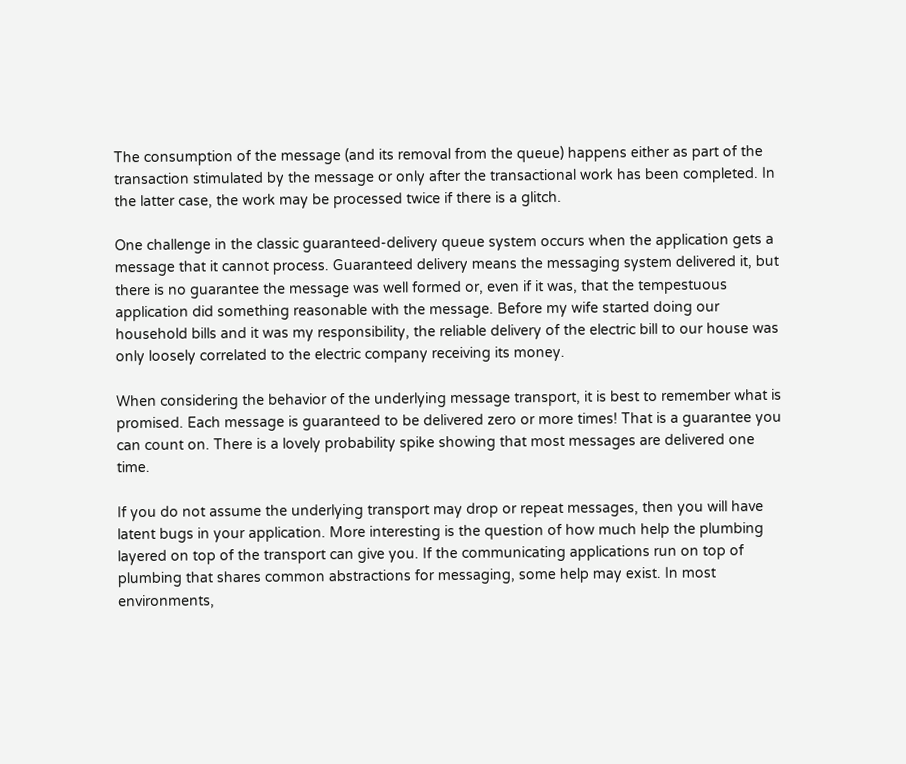The consumption of the message (and its removal from the queue) happens either as part of the transaction stimulated by the message or only after the transactional work has been completed. In the latter case, the work may be processed twice if there is a glitch.

One challenge in the classic guaranteed-delivery queue system occurs when the application gets a message that it cannot process. Guaranteed delivery means the messaging system delivered it, but there is no guarantee the message was well formed or, even if it was, that the tempestuous application did something reasonable with the message. Before my wife started doing our household bills and it was my responsibility, the reliable delivery of the electric bill to our house was only loosely correlated to the electric company receiving its money.

When considering the behavior of the underlying message transport, it is best to remember what is promised. Each message is guaranteed to be delivered zero or more times! That is a guarantee you can count on. There is a lovely probability spike showing that most messages are delivered one time.

If you do not assume the underlying transport may drop or repeat messages, then you will have latent bugs in your application. More interesting is the question of how much help the plumbing layered on top of the transport can give you. If the communicating applications run on top of plumbing that shares common abstractions for messaging, some help may exist. In most environments,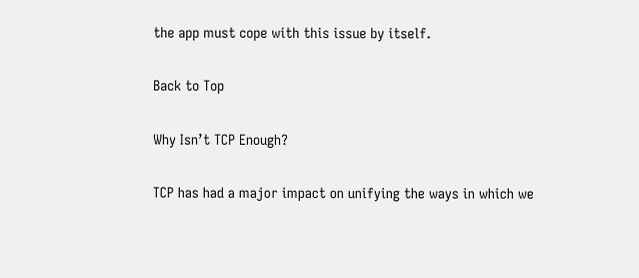the app must cope with this issue by itself.

Back to Top

Why Isn’t TCP Enough?

TCP has had a major impact on unifying the ways in which we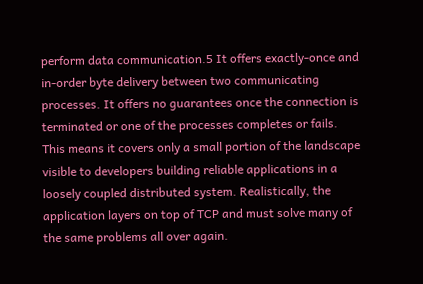perform data communication.5 It offers exactly-once and in-order byte delivery between two communicating processes. It offers no guarantees once the connection is terminated or one of the processes completes or fails. This means it covers only a small portion of the landscape visible to developers building reliable applications in a loosely coupled distributed system. Realistically, the application layers on top of TCP and must solve many of the same problems all over again.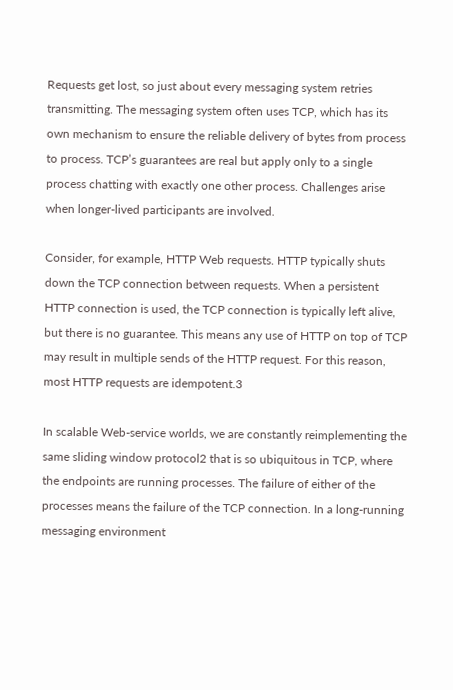Requests get lost, so just about every messaging system retries transmitting. The messaging system often uses TCP, which has its own mechanism to ensure the reliable delivery of bytes from process to process. TCP’s guarantees are real but apply only to a single process chatting with exactly one other process. Challenges arise when longer-lived participants are involved.

Consider, for example, HTTP Web requests. HTTP typically shuts down the TCP connection between requests. When a persistent HTTP connection is used, the TCP connection is typically left alive, but there is no guarantee. This means any use of HTTP on top of TCP may result in multiple sends of the HTTP request. For this reason, most HTTP requests are idempotent.3

In scalable Web-service worlds, we are constantly reimplementing the same sliding window protocol2 that is so ubiquitous in TCP, where the endpoints are running processes. The failure of either of the processes means the failure of the TCP connection. In a long-running messaging environment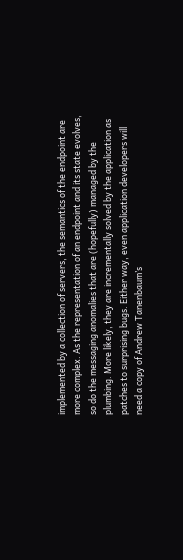implemented by a collection of servers, the semantics of the endpoint are more complex. As the representation of an endpoint and its state evolves, so do the messaging anomalies that are (hopefully) managed by the plumbing. More likely, they are incrementally solved by the application as patches to surprising bugs. Either way, even application developers will need a copy of Andrew Tanenbaum’s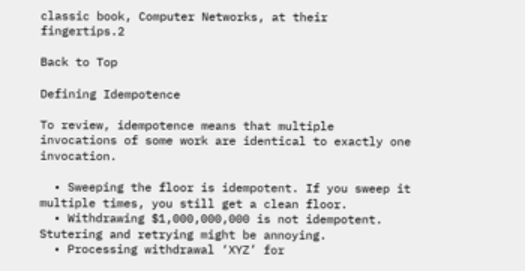classic book, Computer Networks, at their fingertips.2

Back to Top

Defining Idempotence

To review, idempotence means that multiple invocations of some work are identical to exactly one invocation.

  • Sweeping the floor is idempotent. If you sweep it multiple times, you still get a clean floor.
  • Withdrawing $1,000,000,000 is not idempotent. Stutering and retrying might be annoying.
  • Processing withdrawal ‘XYZ’ for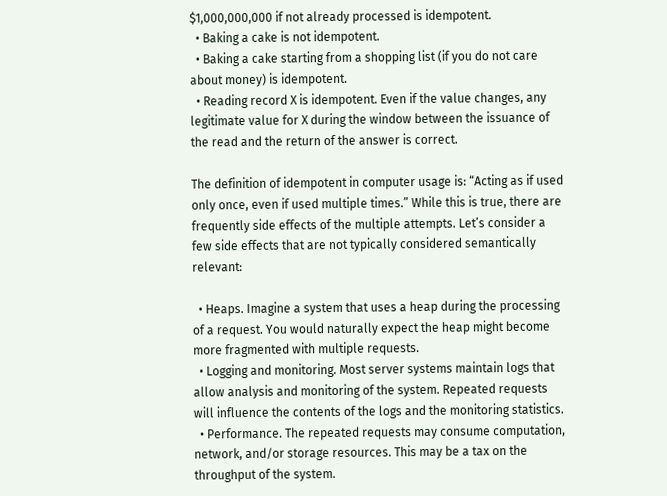$1,000,000,000 if not already processed is idempotent.
  • Baking a cake is not idempotent.
  • Baking a cake starting from a shopping list (if you do not care about money) is idempotent.
  • Reading record X is idempotent. Even if the value changes, any legitimate value for X during the window between the issuance of the read and the return of the answer is correct.

The definition of idempotent in computer usage is: “Acting as if used only once, even if used multiple times.” While this is true, there are frequently side effects of the multiple attempts. Let’s consider a few side effects that are not typically considered semantically relevant:

  • Heaps. Imagine a system that uses a heap during the processing of a request. You would naturally expect the heap might become more fragmented with multiple requests.
  • Logging and monitoring. Most server systems maintain logs that allow analysis and monitoring of the system. Repeated requests will influence the contents of the logs and the monitoring statistics.
  • Performance. The repeated requests may consume computation, network, and/or storage resources. This may be a tax on the throughput of the system.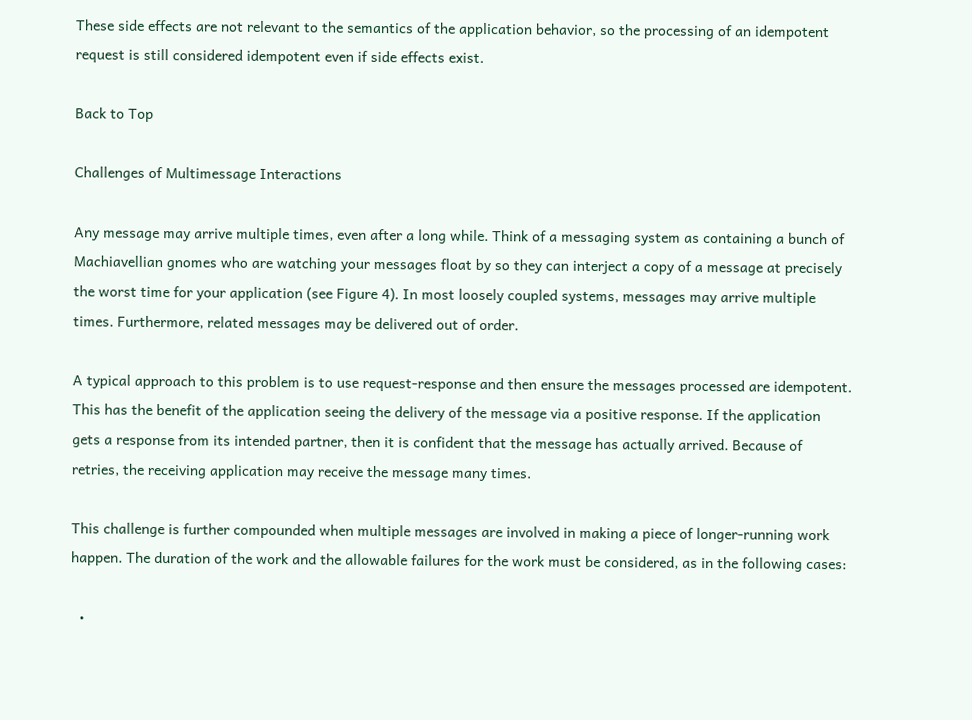These side effects are not relevant to the semantics of the application behavior, so the processing of an idempotent request is still considered idempotent even if side effects exist.

Back to Top

Challenges of Multimessage Interactions

Any message may arrive multiple times, even after a long while. Think of a messaging system as containing a bunch of Machiavellian gnomes who are watching your messages float by so they can interject a copy of a message at precisely the worst time for your application (see Figure 4). In most loosely coupled systems, messages may arrive multiple times. Furthermore, related messages may be delivered out of order.

A typical approach to this problem is to use request-response and then ensure the messages processed are idempotent. This has the benefit of the application seeing the delivery of the message via a positive response. If the application gets a response from its intended partner, then it is confident that the message has actually arrived. Because of retries, the receiving application may receive the message many times.

This challenge is further compounded when multiple messages are involved in making a piece of longer-running work happen. The duration of the work and the allowable failures for the work must be considered, as in the following cases:

  •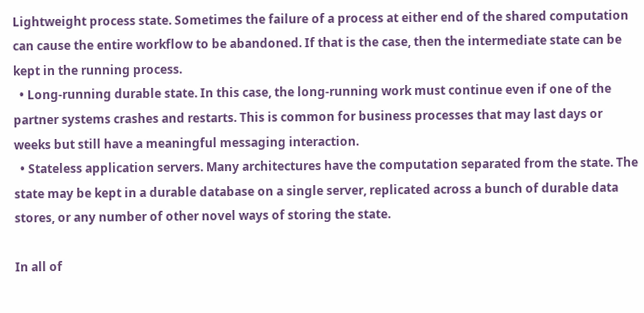Lightweight process state. Sometimes the failure of a process at either end of the shared computation can cause the entire workflow to be abandoned. If that is the case, then the intermediate state can be kept in the running process.
  • Long-running durable state. In this case, the long-running work must continue even if one of the partner systems crashes and restarts. This is common for business processes that may last days or weeks but still have a meaningful messaging interaction.
  • Stateless application servers. Many architectures have the computation separated from the state. The state may be kept in a durable database on a single server, replicated across a bunch of durable data stores, or any number of other novel ways of storing the state.

In all of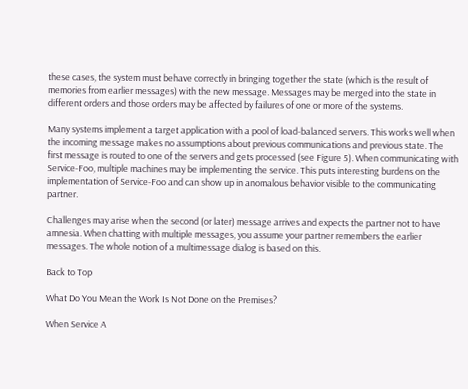these cases, the system must behave correctly in bringing together the state (which is the result of memories from earlier messages) with the new message. Messages may be merged into the state in different orders and those orders may be affected by failures of one or more of the systems.

Many systems implement a target application with a pool of load-balanced servers. This works well when the incoming message makes no assumptions about previous communications and previous state. The first message is routed to one of the servers and gets processed (see Figure 5). When communicating with Service-Foo, multiple machines may be implementing the service. This puts interesting burdens on the implementation of Service-Foo and can show up in anomalous behavior visible to the communicating partner.

Challenges may arise when the second (or later) message arrives and expects the partner not to have amnesia. When chatting with multiple messages, you assume your partner remembers the earlier messages. The whole notion of a multimessage dialog is based on this.

Back to Top

What Do You Mean the Work Is Not Done on the Premises?

When Service A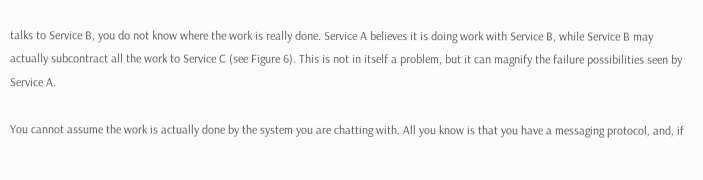talks to Service B, you do not know where the work is really done. Service A believes it is doing work with Service B, while Service B may actually subcontract all the work to Service C (see Figure 6). This is not in itself a problem, but it can magnify the failure possibilities seen by Service A.

You cannot assume the work is actually done by the system you are chatting with. All you know is that you have a messaging protocol, and, if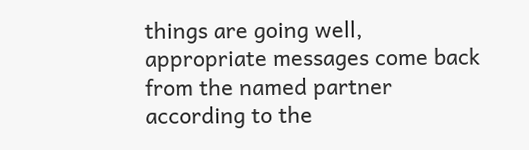things are going well, appropriate messages come back from the named partner according to the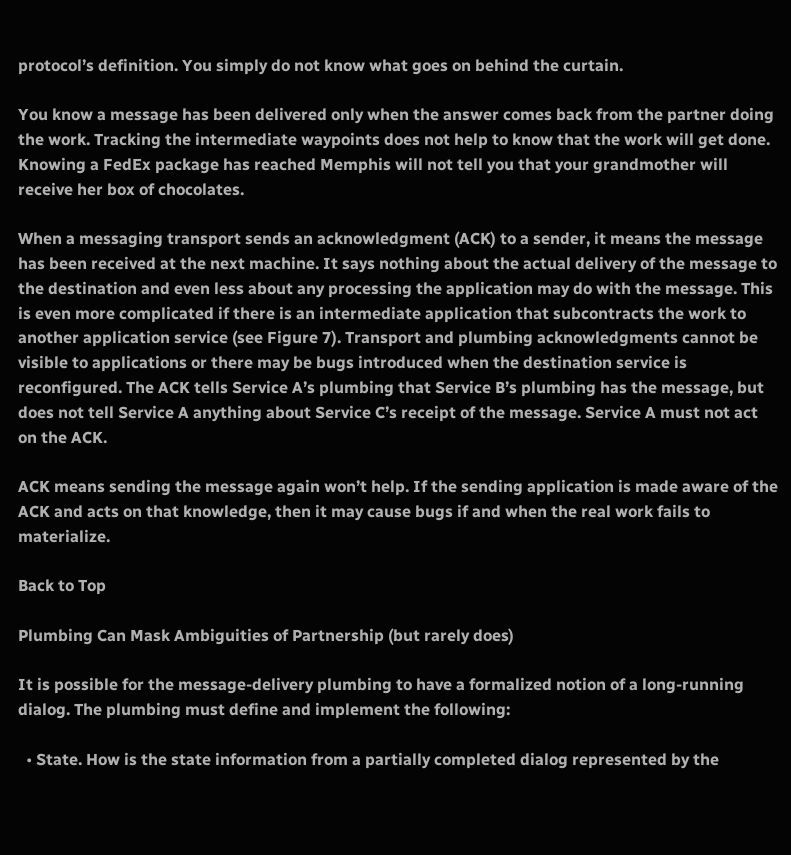protocol’s definition. You simply do not know what goes on behind the curtain.

You know a message has been delivered only when the answer comes back from the partner doing the work. Tracking the intermediate waypoints does not help to know that the work will get done. Knowing a FedEx package has reached Memphis will not tell you that your grandmother will receive her box of chocolates.

When a messaging transport sends an acknowledgment (ACK) to a sender, it means the message has been received at the next machine. It says nothing about the actual delivery of the message to the destination and even less about any processing the application may do with the message. This is even more complicated if there is an intermediate application that subcontracts the work to another application service (see Figure 7). Transport and plumbing acknowledgments cannot be visible to applications or there may be bugs introduced when the destination service is reconfigured. The ACK tells Service A’s plumbing that Service B’s plumbing has the message, but does not tell Service A anything about Service C’s receipt of the message. Service A must not act on the ACK.

ACK means sending the message again won’t help. If the sending application is made aware of the ACK and acts on that knowledge, then it may cause bugs if and when the real work fails to materialize.

Back to Top

Plumbing Can Mask Ambiguities of Partnership (but rarely does)

It is possible for the message-delivery plumbing to have a formalized notion of a long-running dialog. The plumbing must define and implement the following:

  • State. How is the state information from a partially completed dialog represented by the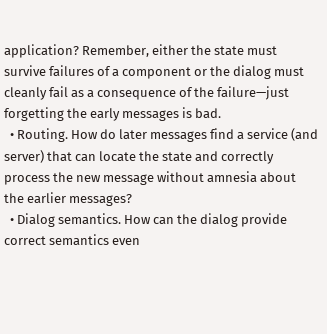application? Remember, either the state must survive failures of a component or the dialog must cleanly fail as a consequence of the failure—just forgetting the early messages is bad.
  • Routing. How do later messages find a service (and server) that can locate the state and correctly process the new message without amnesia about the earlier messages?
  • Dialog semantics. How can the dialog provide correct semantics even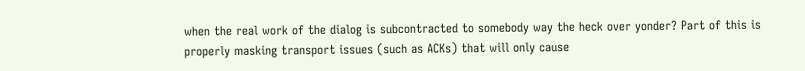when the real work of the dialog is subcontracted to somebody way the heck over yonder? Part of this is properly masking transport issues (such as ACKs) that will only cause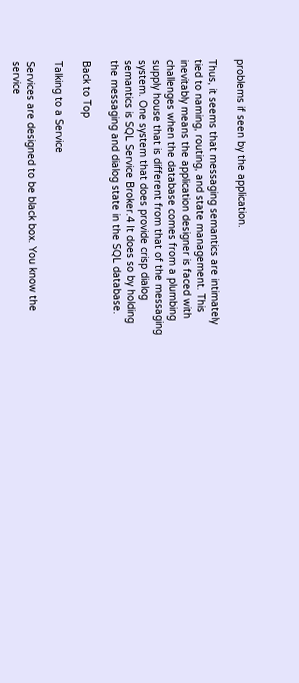problems if seen by the application.

Thus, it seems that messaging semantics are intimately tied to naming, routing, and state management. This inevitably means the application designer is faced with challenges when the database comes from a plumbing supply house that is different from that of the messaging system. One system that does provide crisp dialog semantics is SQL Service Broker.4 It does so by holding the messaging and dialog state in the SQL database.

Back to Top

Talking to a Service

Services are designed to be black box. You know the service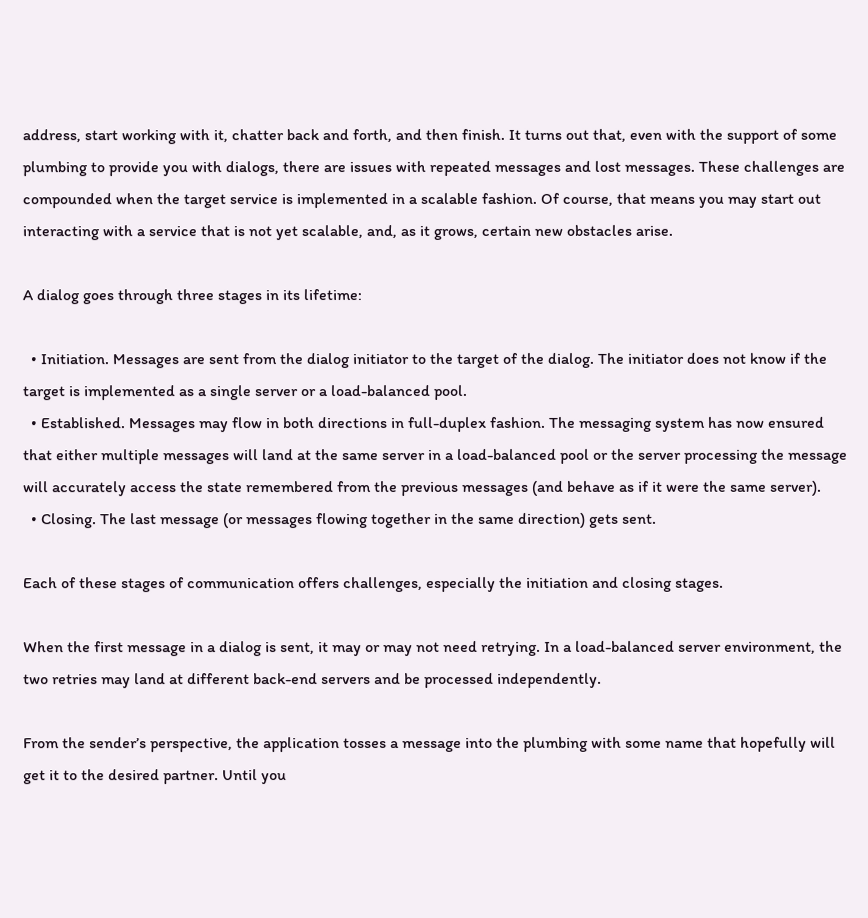address, start working with it, chatter back and forth, and then finish. It turns out that, even with the support of some plumbing to provide you with dialogs, there are issues with repeated messages and lost messages. These challenges are compounded when the target service is implemented in a scalable fashion. Of course, that means you may start out interacting with a service that is not yet scalable, and, as it grows, certain new obstacles arise.

A dialog goes through three stages in its lifetime:

  • Initiation. Messages are sent from the dialog initiator to the target of the dialog. The initiator does not know if the target is implemented as a single server or a load-balanced pool.
  • Established. Messages may flow in both directions in full-duplex fashion. The messaging system has now ensured that either multiple messages will land at the same server in a load-balanced pool or the server processing the message will accurately access the state remembered from the previous messages (and behave as if it were the same server).
  • Closing. The last message (or messages flowing together in the same direction) gets sent.

Each of these stages of communication offers challenges, especially the initiation and closing stages.

When the first message in a dialog is sent, it may or may not need retrying. In a load-balanced server environment, the two retries may land at different back-end servers and be processed independently.

From the sender’s perspective, the application tosses a message into the plumbing with some name that hopefully will get it to the desired partner. Until you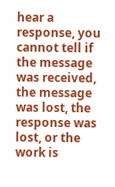hear a response, you cannot tell if the message was received, the message was lost, the response was lost, or the work is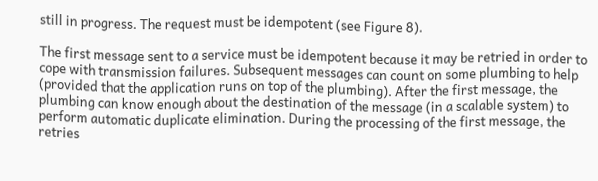still in progress. The request must be idempotent (see Figure 8).

The first message sent to a service must be idempotent because it may be retried in order to cope with transmission failures. Subsequent messages can count on some plumbing to help (provided that the application runs on top of the plumbing). After the first message, the plumbing can know enough about the destination of the message (in a scalable system) to perform automatic duplicate elimination. During the processing of the first message, the retries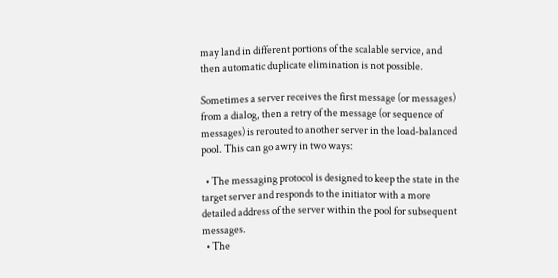may land in different portions of the scalable service, and then automatic duplicate elimination is not possible.

Sometimes a server receives the first message (or messages) from a dialog, then a retry of the message (or sequence of messages) is rerouted to another server in the load-balanced pool. This can go awry in two ways:

  • The messaging protocol is designed to keep the state in the target server and responds to the initiator with a more detailed address of the server within the pool for subsequent messages.
  • The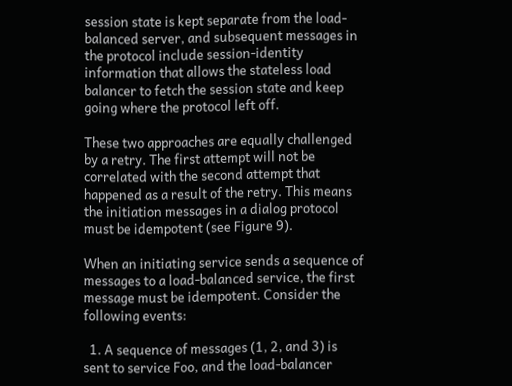session state is kept separate from the load-balanced server, and subsequent messages in the protocol include session-identity information that allows the stateless load balancer to fetch the session state and keep going where the protocol left off.

These two approaches are equally challenged by a retry. The first attempt will not be correlated with the second attempt that happened as a result of the retry. This means the initiation messages in a dialog protocol must be idempotent (see Figure 9).

When an initiating service sends a sequence of messages to a load-balanced service, the first message must be idempotent. Consider the following events:

  1. A sequence of messages (1, 2, and 3) is sent to service Foo, and the load-balancer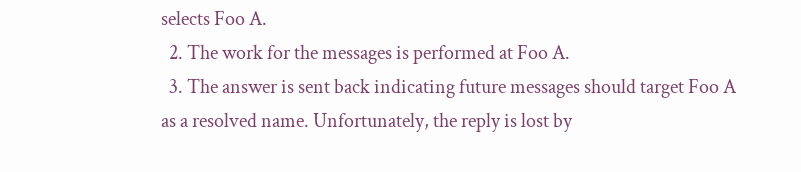selects Foo A.
  2. The work for the messages is performed at Foo A.
  3. The answer is sent back indicating future messages should target Foo A as a resolved name. Unfortunately, the reply is lost by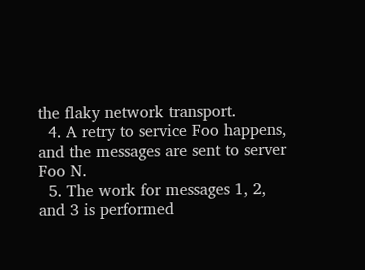the flaky network transport.
  4. A retry to service Foo happens, and the messages are sent to server Foo N.
  5. The work for messages 1, 2, and 3 is performed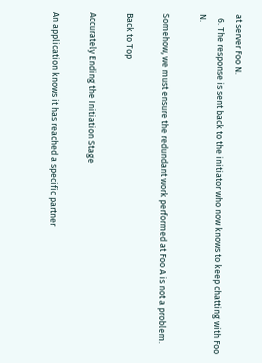at server Foo N.
  6. The response is sent back to the initiator who now knows to keep chatting with Foo N.

Somehow, we must ensure the redundant work performed at Foo A is not a problem.

Back to Top

Accurately Ending the Initiation Stage

An application knows it has reached a specific partner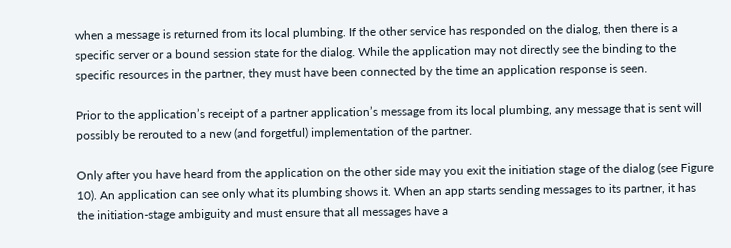when a message is returned from its local plumbing. If the other service has responded on the dialog, then there is a specific server or a bound session state for the dialog. While the application may not directly see the binding to the specific resources in the partner, they must have been connected by the time an application response is seen.

Prior to the application’s receipt of a partner application’s message from its local plumbing, any message that is sent will possibly be rerouted to a new (and forgetful) implementation of the partner.

Only after you have heard from the application on the other side may you exit the initiation stage of the dialog (see Figure 10). An application can see only what its plumbing shows it. When an app starts sending messages to its partner, it has the initiation-stage ambiguity and must ensure that all messages have a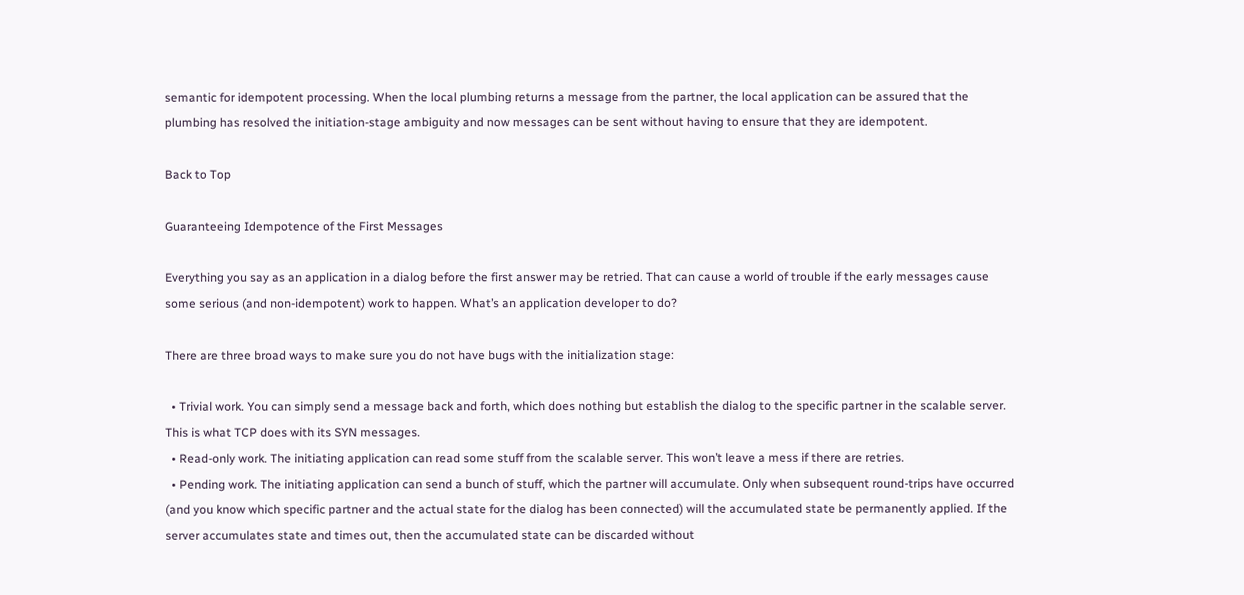semantic for idempotent processing. When the local plumbing returns a message from the partner, the local application can be assured that the plumbing has resolved the initiation-stage ambiguity and now messages can be sent without having to ensure that they are idempotent.

Back to Top

Guaranteeing Idempotence of the First Messages

Everything you say as an application in a dialog before the first answer may be retried. That can cause a world of trouble if the early messages cause some serious (and non-idempotent) work to happen. What’s an application developer to do?

There are three broad ways to make sure you do not have bugs with the initialization stage:

  • Trivial work. You can simply send a message back and forth, which does nothing but establish the dialog to the specific partner in the scalable server. This is what TCP does with its SYN messages.
  • Read-only work. The initiating application can read some stuff from the scalable server. This won’t leave a mess if there are retries.
  • Pending work. The initiating application can send a bunch of stuff, which the partner will accumulate. Only when subsequent round-trips have occurred (and you know which specific partner and the actual state for the dialog has been connected) will the accumulated state be permanently applied. If the server accumulates state and times out, then the accumulated state can be discarded without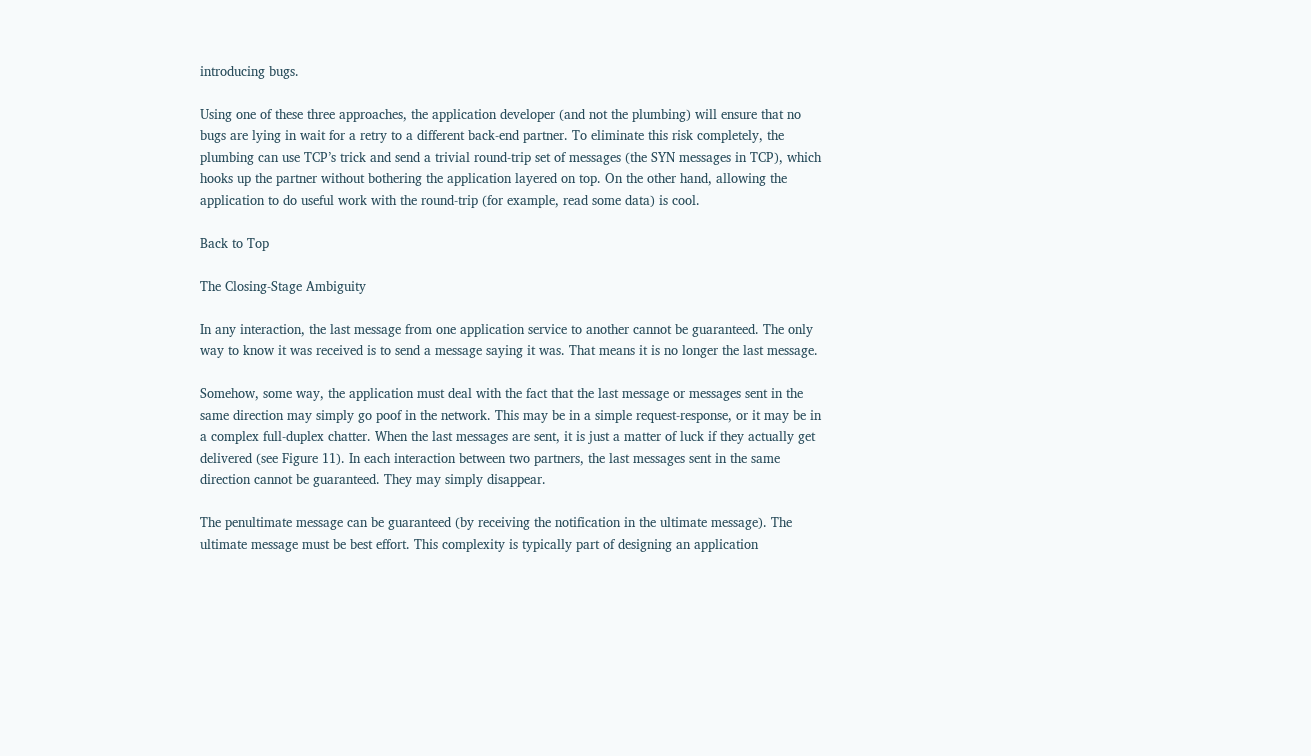introducing bugs.

Using one of these three approaches, the application developer (and not the plumbing) will ensure that no bugs are lying in wait for a retry to a different back-end partner. To eliminate this risk completely, the plumbing can use TCP’s trick and send a trivial round-trip set of messages (the SYN messages in TCP), which hooks up the partner without bothering the application layered on top. On the other hand, allowing the application to do useful work with the round-trip (for example, read some data) is cool.

Back to Top

The Closing-Stage Ambiguity

In any interaction, the last message from one application service to another cannot be guaranteed. The only way to know it was received is to send a message saying it was. That means it is no longer the last message.

Somehow, some way, the application must deal with the fact that the last message or messages sent in the same direction may simply go poof in the network. This may be in a simple request-response, or it may be in a complex full-duplex chatter. When the last messages are sent, it is just a matter of luck if they actually get delivered (see Figure 11). In each interaction between two partners, the last messages sent in the same direction cannot be guaranteed. They may simply disappear.

The penultimate message can be guaranteed (by receiving the notification in the ultimate message). The ultimate message must be best effort. This complexity is typically part of designing an application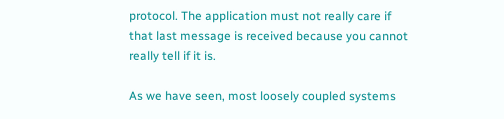protocol. The application must not really care if that last message is received because you cannot really tell if it is.

As we have seen, most loosely coupled systems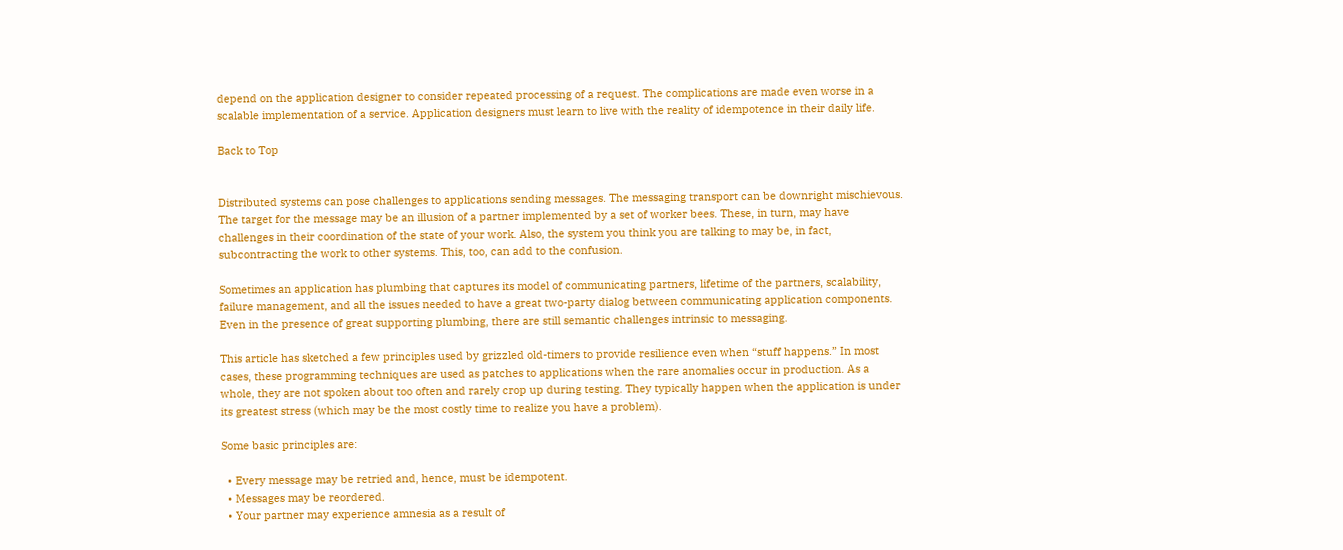depend on the application designer to consider repeated processing of a request. The complications are made even worse in a scalable implementation of a service. Application designers must learn to live with the reality of idempotence in their daily life.

Back to Top


Distributed systems can pose challenges to applications sending messages. The messaging transport can be downright mischievous. The target for the message may be an illusion of a partner implemented by a set of worker bees. These, in turn, may have challenges in their coordination of the state of your work. Also, the system you think you are talking to may be, in fact, subcontracting the work to other systems. This, too, can add to the confusion.

Sometimes an application has plumbing that captures its model of communicating partners, lifetime of the partners, scalability, failure management, and all the issues needed to have a great two-party dialog between communicating application components. Even in the presence of great supporting plumbing, there are still semantic challenges intrinsic to messaging.

This article has sketched a few principles used by grizzled old-timers to provide resilience even when “stuff happens.” In most cases, these programming techniques are used as patches to applications when the rare anomalies occur in production. As a whole, they are not spoken about too often and rarely crop up during testing. They typically happen when the application is under its greatest stress (which may be the most costly time to realize you have a problem).

Some basic principles are:

  • Every message may be retried and, hence, must be idempotent.
  • Messages may be reordered.
  • Your partner may experience amnesia as a result of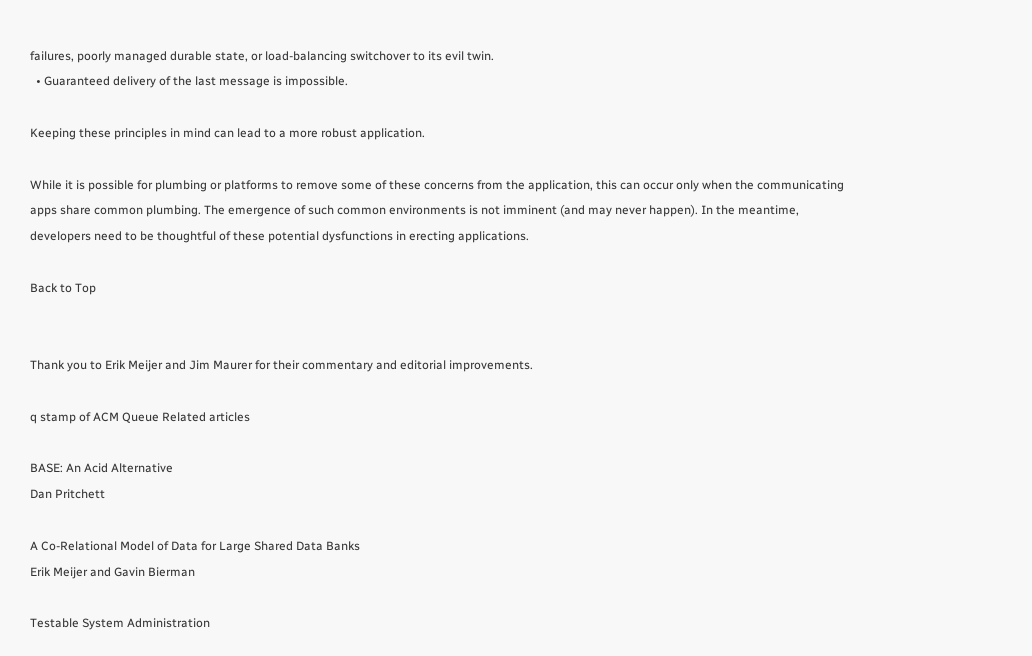failures, poorly managed durable state, or load-balancing switchover to its evil twin.
  • Guaranteed delivery of the last message is impossible.

Keeping these principles in mind can lead to a more robust application.

While it is possible for plumbing or platforms to remove some of these concerns from the application, this can occur only when the communicating apps share common plumbing. The emergence of such common environments is not imminent (and may never happen). In the meantime, developers need to be thoughtful of these potential dysfunctions in erecting applications.

Back to Top


Thank you to Erik Meijer and Jim Maurer for their commentary and editorial improvements.

q stamp of ACM Queue Related articles

BASE: An Acid Alternative
Dan Pritchett

A Co-Relational Model of Data for Large Shared Data Banks
Erik Meijer and Gavin Bierman

Testable System Administration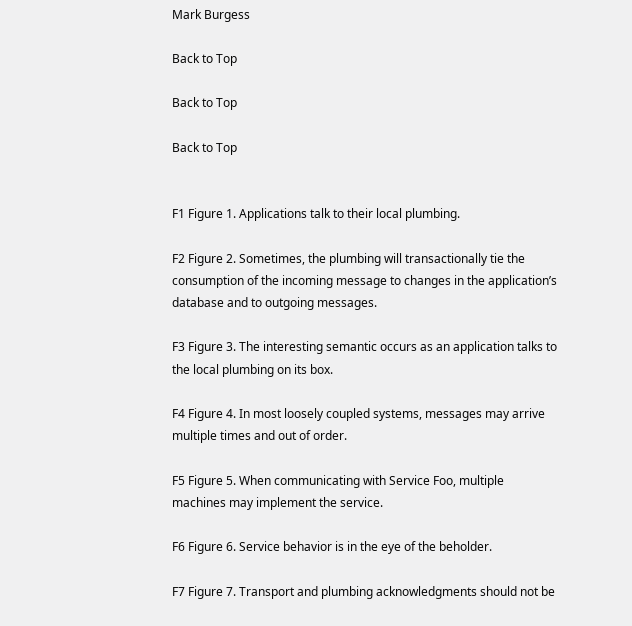Mark Burgess

Back to Top

Back to Top

Back to Top


F1 Figure 1. Applications talk to their local plumbing.

F2 Figure 2. Sometimes, the plumbing will transactionally tie the consumption of the incoming message to changes in the application’s database and to outgoing messages.

F3 Figure 3. The interesting semantic occurs as an application talks to the local plumbing on its box.

F4 Figure 4. In most loosely coupled systems, messages may arrive multiple times and out of order.

F5 Figure 5. When communicating with Service Foo, multiple machines may implement the service.

F6 Figure 6. Service behavior is in the eye of the beholder.

F7 Figure 7. Transport and plumbing acknowledgments should not be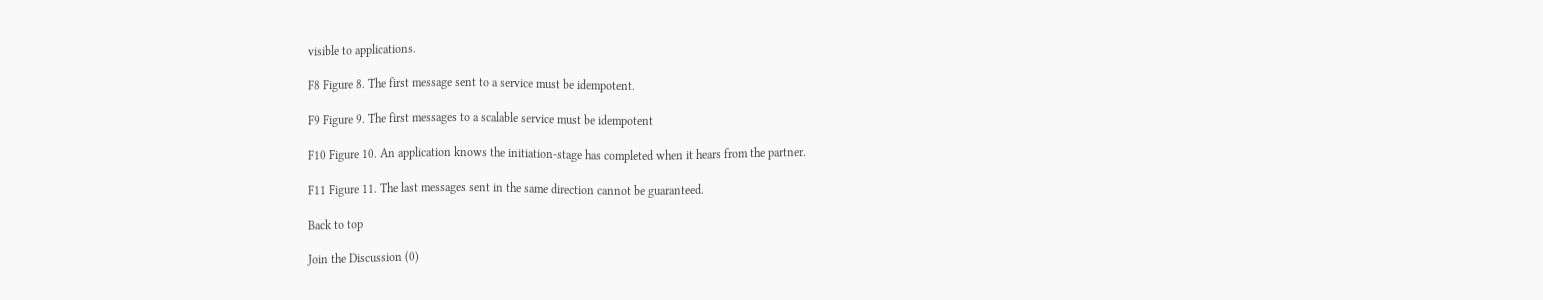visible to applications.

F8 Figure 8. The first message sent to a service must be idempotent.

F9 Figure 9. The first messages to a scalable service must be idempotent

F10 Figure 10. An application knows the initiation-stage has completed when it hears from the partner.

F11 Figure 11. The last messages sent in the same direction cannot be guaranteed.

Back to top

Join the Discussion (0)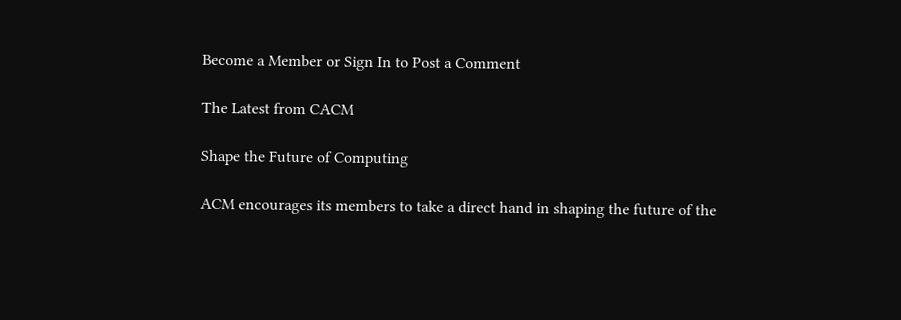Become a Member or Sign In to Post a Comment

The Latest from CACM

Shape the Future of Computing

ACM encourages its members to take a direct hand in shaping the future of the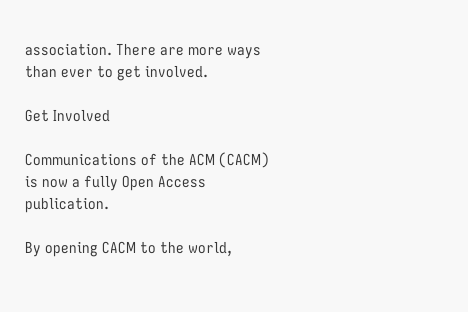association. There are more ways than ever to get involved.

Get Involved

Communications of the ACM (CACM) is now a fully Open Access publication.

By opening CACM to the world,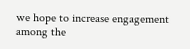we hope to increase engagement among the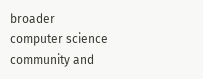broader computer science community and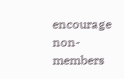encourage non-members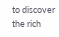to discover the rich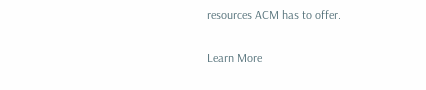resources ACM has to offer.

Learn More